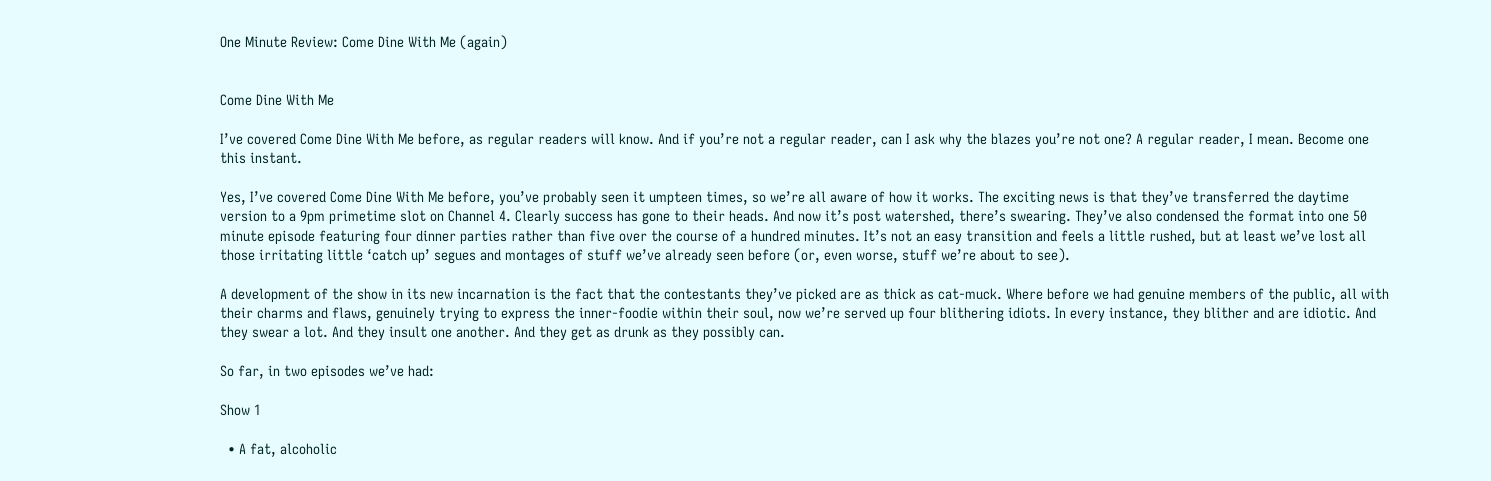One Minute Review: Come Dine With Me (again)


Come Dine With Me

I’ve covered Come Dine With Me before, as regular readers will know. And if you’re not a regular reader, can I ask why the blazes you’re not one? A regular reader, I mean. Become one this instant.

Yes, I’ve covered Come Dine With Me before, you’ve probably seen it umpteen times, so we’re all aware of how it works. The exciting news is that they’ve transferred the daytime version to a 9pm primetime slot on Channel 4. Clearly success has gone to their heads. And now it’s post watershed, there’s swearing. They’ve also condensed the format into one 50 minute episode featuring four dinner parties rather than five over the course of a hundred minutes. It’s not an easy transition and feels a little rushed, but at least we’ve lost all those irritating little ‘catch up’ segues and montages of stuff we’ve already seen before (or, even worse, stuff we’re about to see).

A development of the show in its new incarnation is the fact that the contestants they’ve picked are as thick as cat-muck. Where before we had genuine members of the public, all with their charms and flaws, genuinely trying to express the inner-foodie within their soul, now we’re served up four blithering idiots. In every instance, they blither and are idiotic. And they swear a lot. And they insult one another. And they get as drunk as they possibly can.

So far, in two episodes we’ve had:

Show 1

  • A fat, alcoholic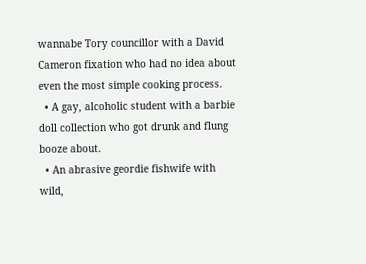wannabe Tory councillor with a David Cameron fixation who had no idea about even the most simple cooking process.
  • A gay, alcoholic student with a barbie doll collection who got drunk and flung booze about.
  • An abrasive geordie fishwife with wild,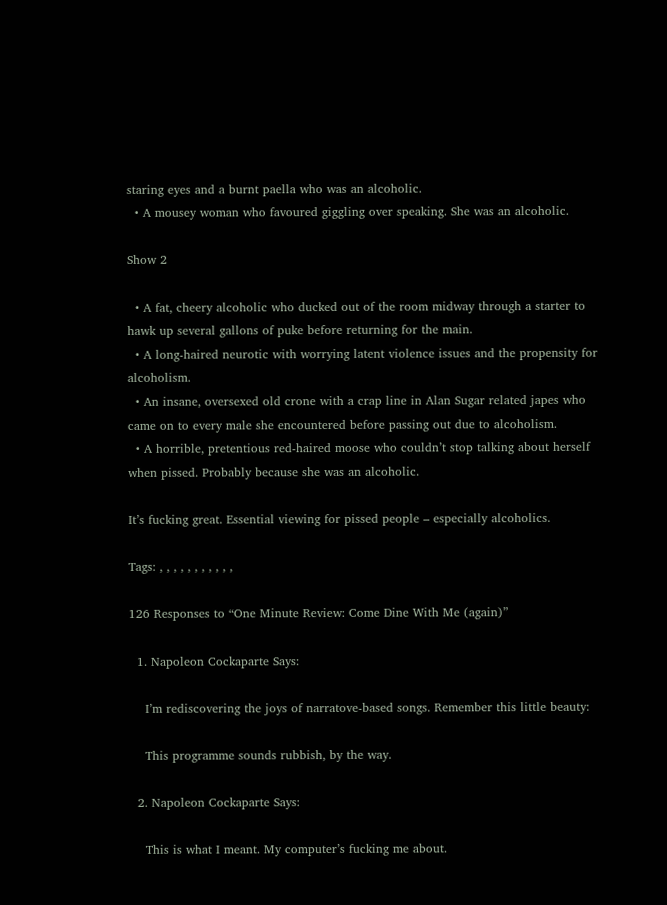staring eyes and a burnt paella who was an alcoholic.
  • A mousey woman who favoured giggling over speaking. She was an alcoholic.

Show 2

  • A fat, cheery alcoholic who ducked out of the room midway through a starter to hawk up several gallons of puke before returning for the main.
  • A long-haired neurotic with worrying latent violence issues and the propensity for alcoholism.
  • An insane, oversexed old crone with a crap line in Alan Sugar related japes who came on to every male she encountered before passing out due to alcoholism.
  • A horrible, pretentious red-haired moose who couldn’t stop talking about herself when pissed. Probably because she was an alcoholic.

It’s fucking great. Essential viewing for pissed people – especially alcoholics.

Tags: , , , , , , , , , , ,

126 Responses to “One Minute Review: Come Dine With Me (again)”

  1. Napoleon Cockaparte Says:

    I’m rediscovering the joys of narratove-based songs. Remember this little beauty:

    This programme sounds rubbish, by the way.

  2. Napoleon Cockaparte Says:

    This is what I meant. My computer’s fucking me about.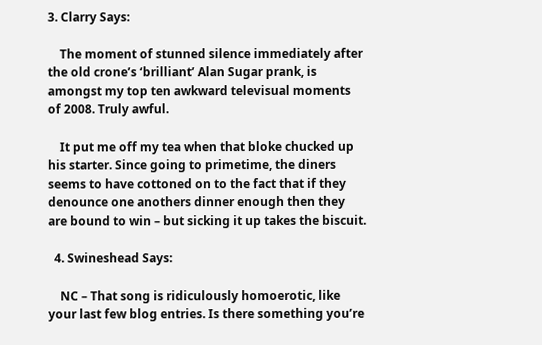3. Clarry Says:

    The moment of stunned silence immediately after the old crone’s ‘brilliant’ Alan Sugar prank, is amongst my top ten awkward televisual moments of 2008. Truly awful.

    It put me off my tea when that bloke chucked up his starter. Since going to primetime, the diners seems to have cottoned on to the fact that if they denounce one anothers dinner enough then they are bound to win – but sicking it up takes the biscuit.

  4. Swineshead Says:

    NC – That song is ridiculously homoerotic, like your last few blog entries. Is there something you’re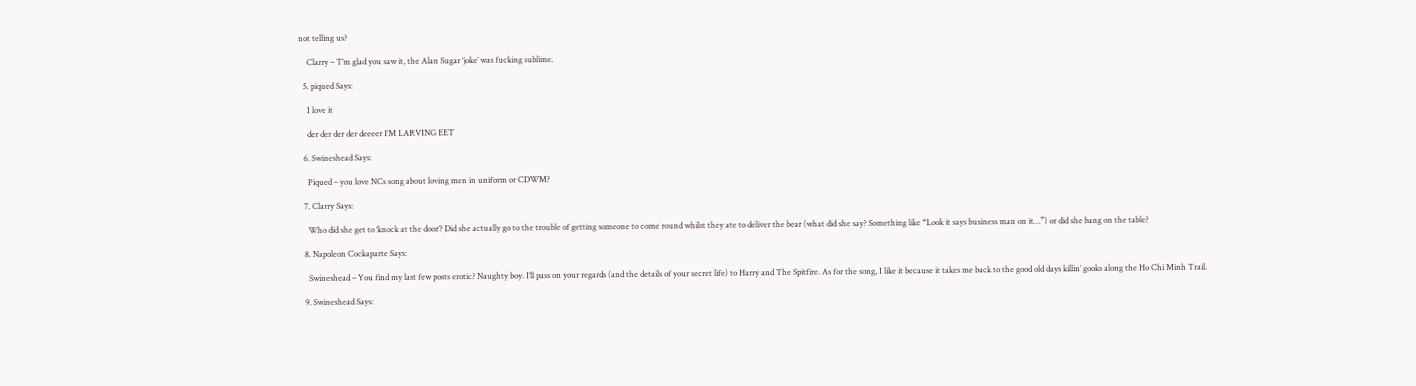not telling us?

    Clarry – T’m glad you saw it, the Alan Sugar ‘joke’ was fucking sublime.

  5. piqued Says:

    I love it

    der der der der deeeer I’M LARVING EET

  6. Swineshead Says:

    Piqued – you love NCs song about loving men in uniform or CDWM?

  7. Clarry Says:

    Who did she get to ‘knock at the door’? Did she actually go to the trouble of getting someone to come round whilst they ate to deliver the bear (what did she say? Something like “Look it says business man on it…”) or did she bang on the table?

  8. Napoleon Cockaparte Says:

    Swineshead – You find my last few posts erotic? Naughty boy. I’ll pass on your regards (and the details of your secret life) to Harry and The Spitfire. As for the song, I like it because it takes me back to the good old days killin’ gooks along the Ho Chi Minh Trail.

  9. Swineshead Says: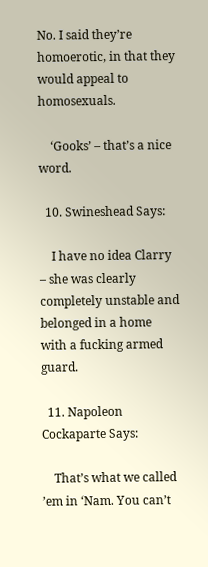No. I said they’re homoerotic, in that they would appeal to homosexuals.

    ‘Gooks’ – that’s a nice word.

  10. Swineshead Says:

    I have no idea Clarry – she was clearly completely unstable and belonged in a home with a fucking armed guard.

  11. Napoleon Cockaparte Says:

    That’s what we called ’em in ‘Nam. You can’t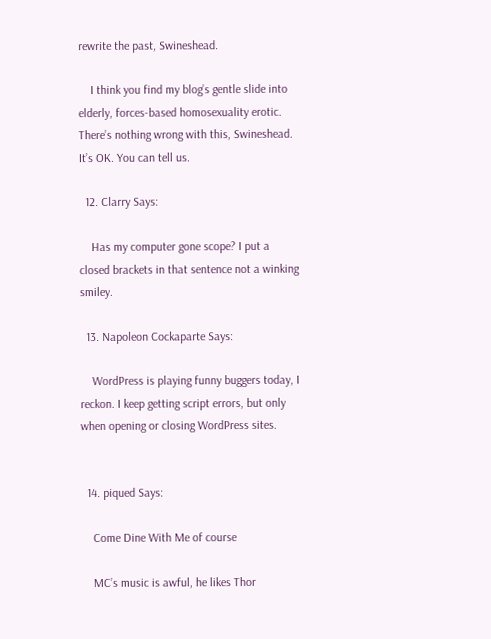rewrite the past, Swineshead.

    I think you find my blog’s gentle slide into elderly, forces-based homosexuality erotic. There’s nothing wrong with this, Swineshead. It’s OK. You can tell us.

  12. Clarry Says:

    Has my computer gone scope? I put a closed brackets in that sentence not a winking smiley.

  13. Napoleon Cockaparte Says:

    WordPress is playing funny buggers today, I reckon. I keep getting script errors, but only when opening or closing WordPress sites.


  14. piqued Says:

    Come Dine With Me of course

    MC’s music is awful, he likes Thor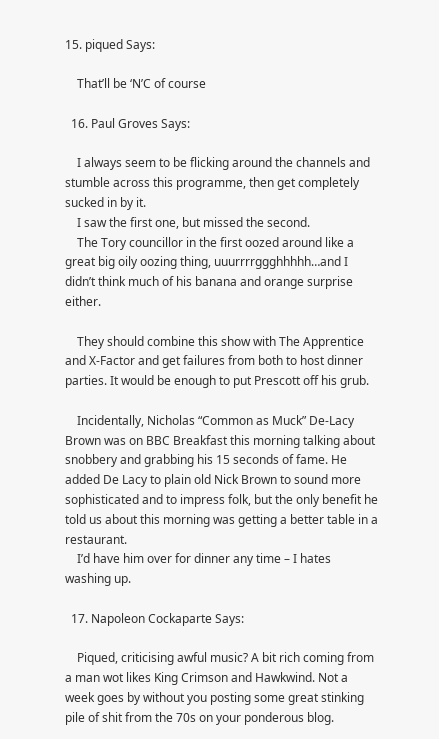15. piqued Says:

    That’ll be ‘N’C of course

  16. Paul Groves Says:

    I always seem to be flicking around the channels and stumble across this programme, then get completely sucked in by it.
    I saw the first one, but missed the second.
    The Tory councillor in the first oozed around like a great big oily oozing thing, uuurrrrggghhhhh…and I didn’t think much of his banana and orange surprise either.

    They should combine this show with The Apprentice and X-Factor and get failures from both to host dinner parties. It would be enough to put Prescott off his grub.

    Incidentally, Nicholas “Common as Muck” De-Lacy Brown was on BBC Breakfast this morning talking about snobbery and grabbing his 15 seconds of fame. He added De Lacy to plain old Nick Brown to sound more sophisticated and to impress folk, but the only benefit he told us about this morning was getting a better table in a restaurant.
    I’d have him over for dinner any time – I hates washing up.

  17. Napoleon Cockaparte Says:

    Piqued, criticising awful music? A bit rich coming from a man wot likes King Crimson and Hawkwind. Not a week goes by without you posting some great stinking pile of shit from the 70s on your ponderous blog.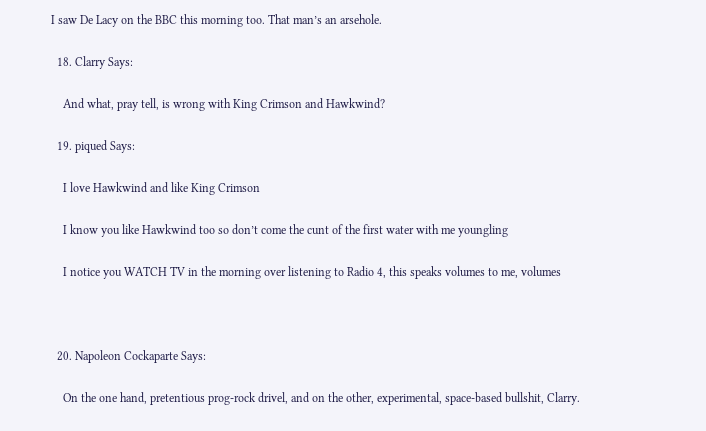I saw De Lacy on the BBC this morning too. That man’s an arsehole.

  18. Clarry Says:

    And what, pray tell, is wrong with King Crimson and Hawkwind?

  19. piqued Says:

    I love Hawkwind and like King Crimson

    I know you like Hawkwind too so don’t come the cunt of the first water with me youngling

    I notice you WATCH TV in the morning over listening to Radio 4, this speaks volumes to me, volumes



  20. Napoleon Cockaparte Says:

    On the one hand, pretentious prog-rock drivel, and on the other, experimental, space-based bullshit, Clarry.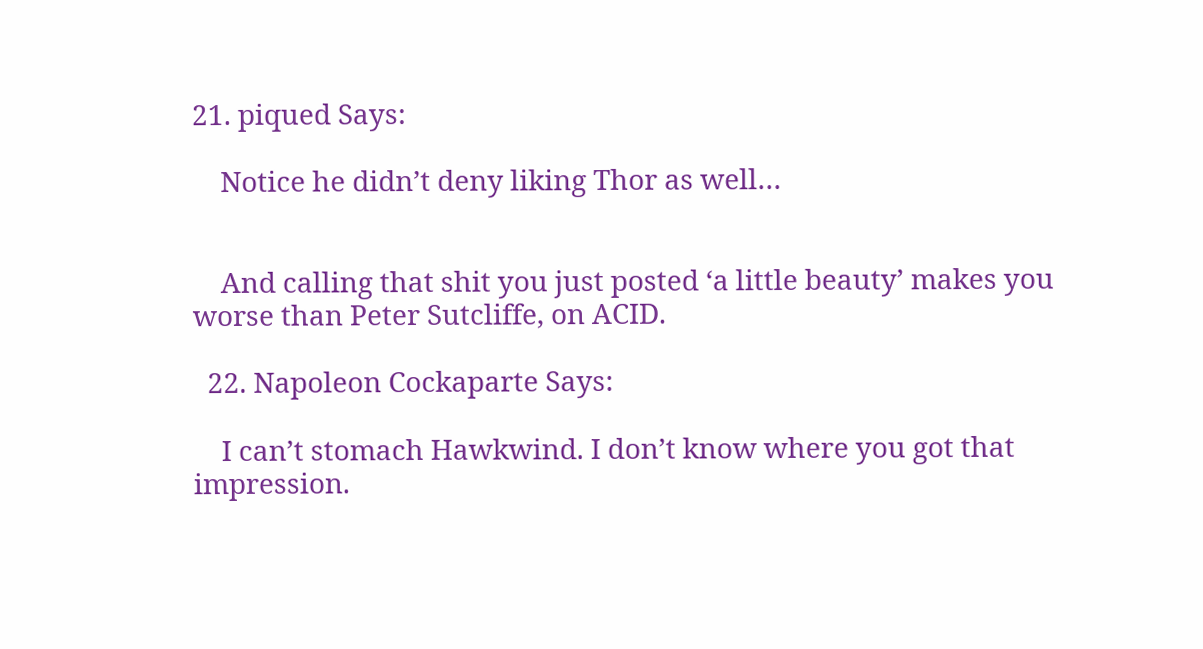21. piqued Says:

    Notice he didn’t deny liking Thor as well…


    And calling that shit you just posted ‘a little beauty’ makes you worse than Peter Sutcliffe, on ACID.

  22. Napoleon Cockaparte Says:

    I can’t stomach Hawkwind. I don’t know where you got that impression.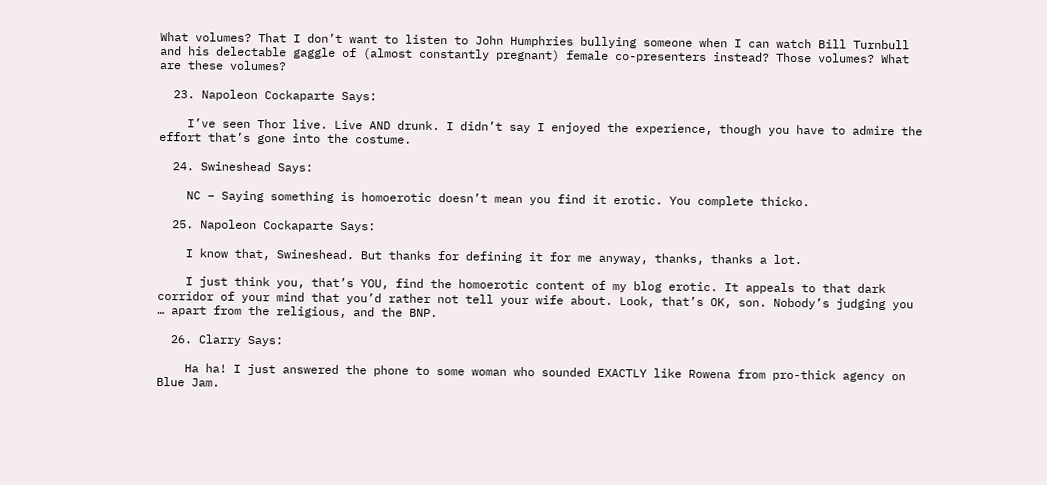What volumes? That I don’t want to listen to John Humphries bullying someone when I can watch Bill Turnbull and his delectable gaggle of (almost constantly pregnant) female co-presenters instead? Those volumes? What are these volumes?

  23. Napoleon Cockaparte Says:

    I’ve seen Thor live. Live AND drunk. I didn’t say I enjoyed the experience, though you have to admire the effort that’s gone into the costume.

  24. Swineshead Says:

    NC – Saying something is homoerotic doesn’t mean you find it erotic. You complete thicko.

  25. Napoleon Cockaparte Says:

    I know that, Swineshead. But thanks for defining it for me anyway, thanks, thanks a lot.

    I just think you, that’s YOU, find the homoerotic content of my blog erotic. It appeals to that dark corridor of your mind that you’d rather not tell your wife about. Look, that’s OK, son. Nobody’s judging you … apart from the religious, and the BNP.

  26. Clarry Says:

    Ha ha! I just answered the phone to some woman who sounded EXACTLY like Rowena from pro-thick agency on Blue Jam.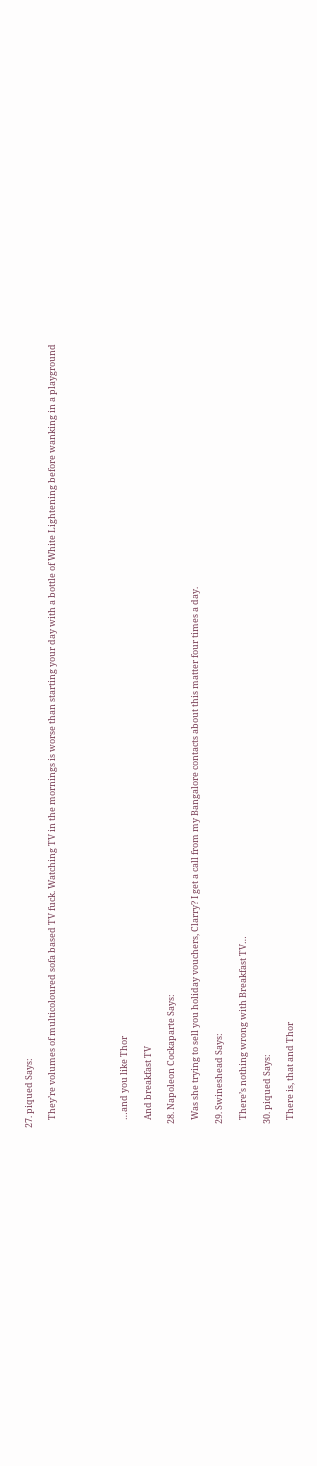27. piqued Says:

    They’re volumes of multicoloured sofa based TV fuck. Watching TV in the mornings is worse than starting your day with a bottle of White Lightening before wanking in a playground





    …and you like Thor

    And breakfast TV

  28. Napoleon Cockaparte Says:

    Was she trying to sell you holiday vouchers, Clarry? I get a call from my Bangalore contacts about this matter four times a day.

  29. Swineshead Says:

    There’s nothing wrong with Breakfast TV…

  30. piqued Says:

    There is, that and Thor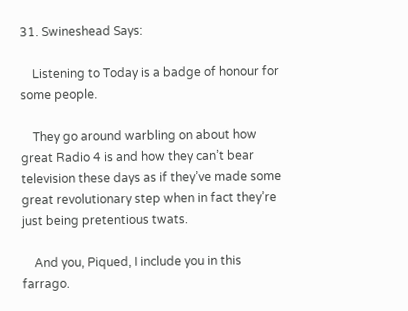31. Swineshead Says:

    Listening to Today is a badge of honour for some people.

    They go around warbling on about how great Radio 4 is and how they can’t bear television these days as if they’ve made some great revolutionary step when in fact they’re just being pretentious twats.

    And you, Piqued, I include you in this farrago.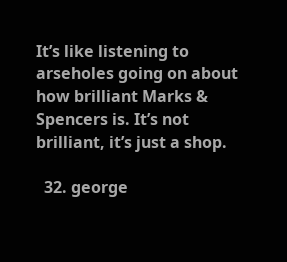It’s like listening to arseholes going on about how brilliant Marks & Spencers is. It’s not brilliant, it’s just a shop.

  32. george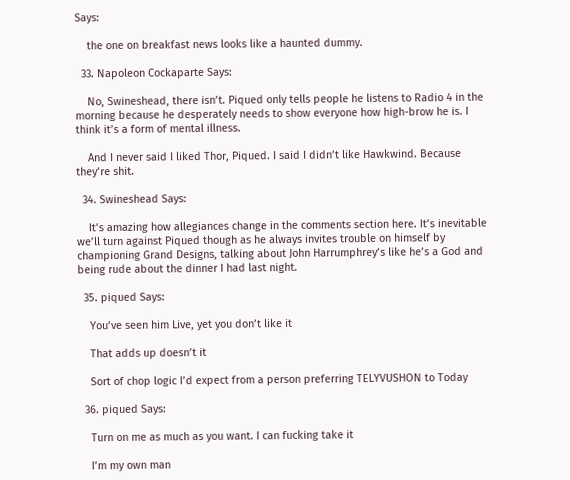Says:

    the one on breakfast news looks like a haunted dummy.

  33. Napoleon Cockaparte Says:

    No, Swineshead, there isn’t. Piqued only tells people he listens to Radio 4 in the morning because he desperately needs to show everyone how high-brow he is. I think it’s a form of mental illness.

    And I never said I liked Thor, Piqued. I said I didn’t like Hawkwind. Because they’re shit.

  34. Swineshead Says:

    It’s amazing how allegiances change in the comments section here. It’s inevitable we’ll turn against Piqued though as he always invites trouble on himself by championing Grand Designs, talking about John Harrumphrey’s like he’s a God and being rude about the dinner I had last night.

  35. piqued Says:

    You’ve seen him Live, yet you don’t like it

    That adds up doesn’t it

    Sort of chop logic I’d expect from a person preferring TELYVUSHON to Today

  36. piqued Says:

    Turn on me as much as you want. I can fucking take it

    I’m my own man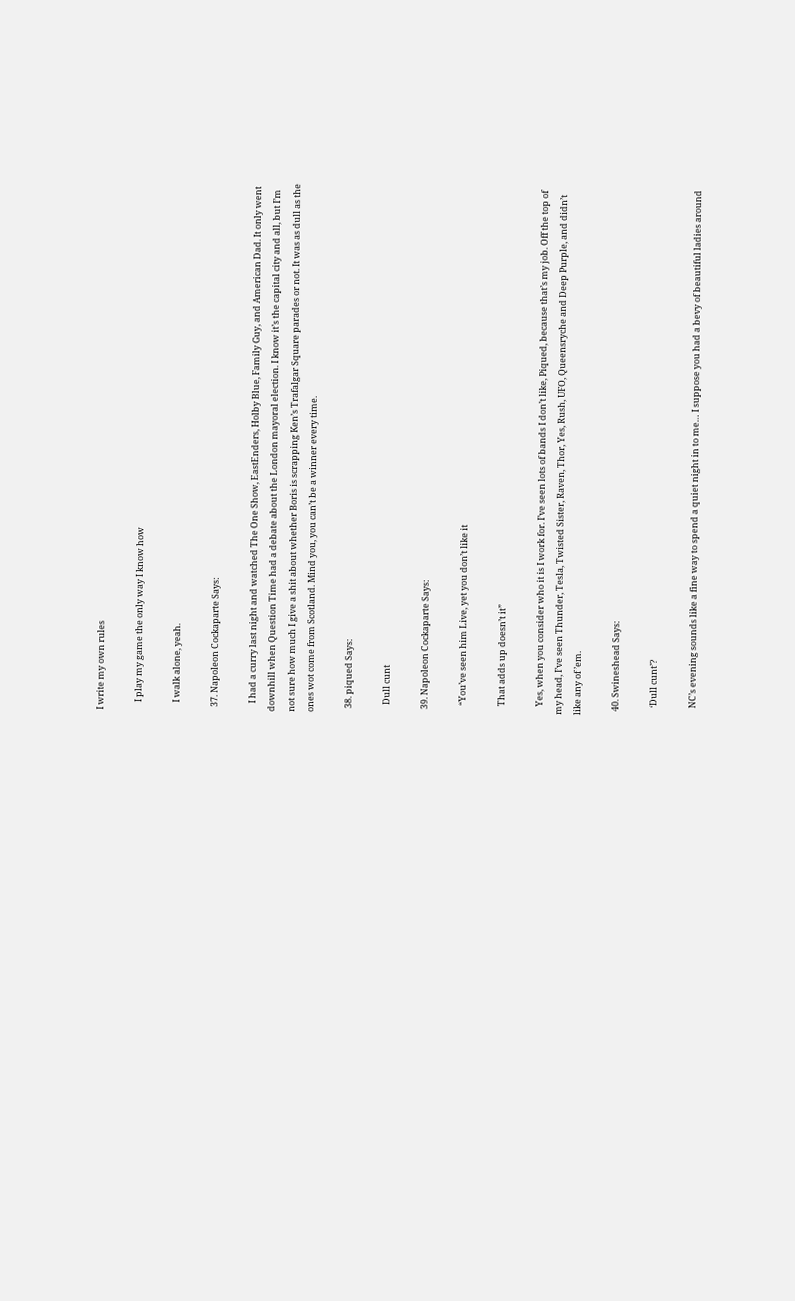I write my own rules

    I play my game the only way I know how

    I walk alone, yeah.

  37. Napoleon Cockaparte Says:

    I had a curry last night and watched The One Show, EastEnders, Holby Blue, Family Guy, and American Dad. It only went downhill when Question Time had a debate about the London mayoral election. I know it’s the capital city and all, but I’m not sure how much I give a shit about whether Boris is scrapping Ken’s Trafalgar Square parades or not. It was as dull as the ones wot come from Scotland. Mind you, you can’t be a winner every time.

  38. piqued Says:

    Dull cunt

  39. Napoleon Cockaparte Says:

    “You’ve seen him Live, yet you don’t like it

    That adds up doesn’t it”

    Yes, when you consider who it is I work for. I’ve seen lots of bands I don’t like, Piqued, because that’s my job. Off the top of my head, I’ve seen Thunder, Tesla, Twisted Sister, Raven, Thor, Yes, Rush, UFO, Queensryche and Deep Purple, and didn’t like any of ’em.

  40. Swineshead Says:

    ‘Dull cunt’?

    NC’s evening sounds like a fine way to spend a quiet night in to me… I suppose you had a bevy of beautiful ladies around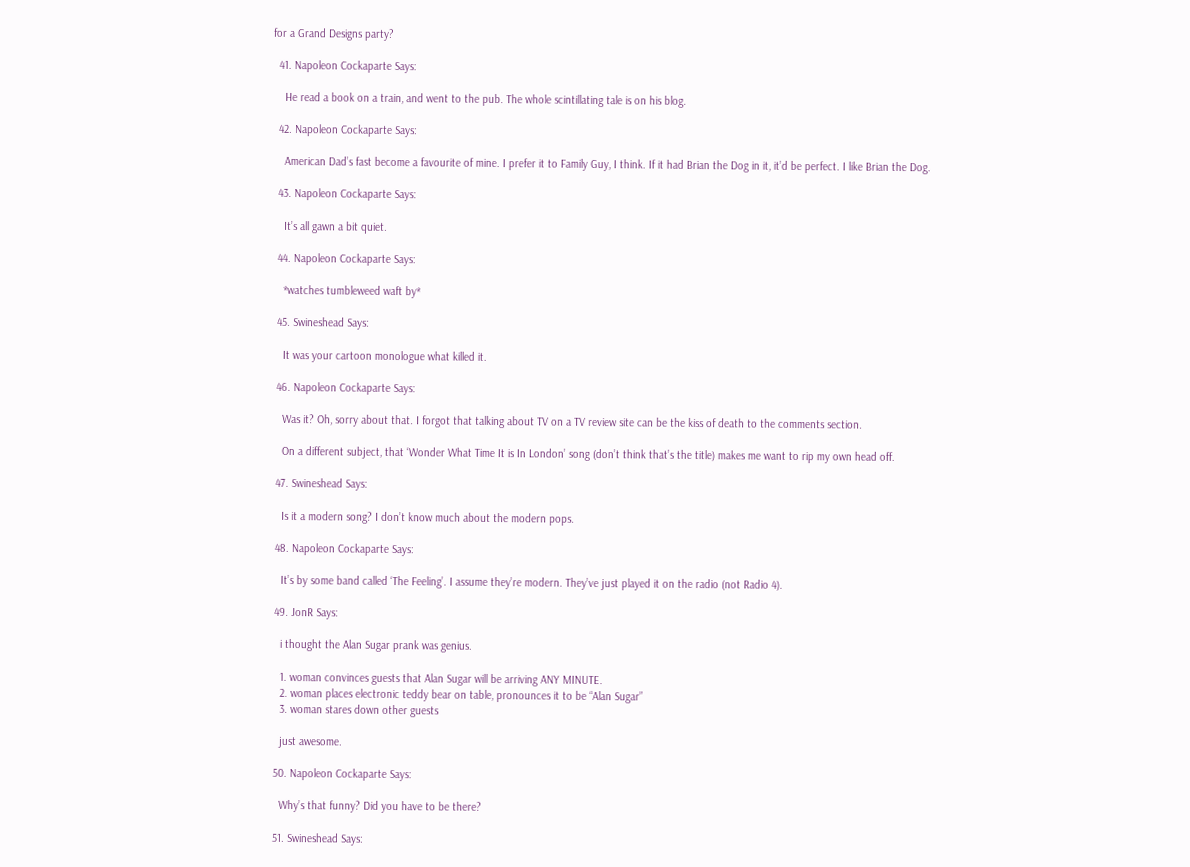for a Grand Designs party?

  41. Napoleon Cockaparte Says:

    He read a book on a train, and went to the pub. The whole scintillating tale is on his blog.

  42. Napoleon Cockaparte Says:

    American Dad’s fast become a favourite of mine. I prefer it to Family Guy, I think. If it had Brian the Dog in it, it’d be perfect. I like Brian the Dog.

  43. Napoleon Cockaparte Says:

    It’s all gawn a bit quiet.

  44. Napoleon Cockaparte Says:

    *watches tumbleweed waft by*

  45. Swineshead Says:

    It was your cartoon monologue what killed it.

  46. Napoleon Cockaparte Says:

    Was it? Oh, sorry about that. I forgot that talking about TV on a TV review site can be the kiss of death to the comments section.

    On a different subject, that ‘Wonder What Time It is In London’ song (don’t think that’s the title) makes me want to rip my own head off.

  47. Swineshead Says:

    Is it a modern song? I don’t know much about the modern pops.

  48. Napoleon Cockaparte Says:

    It’s by some band called ‘The Feeling’. I assume they’re modern. They’ve just played it on the radio (not Radio 4).

  49. JonR Says:

    i thought the Alan Sugar prank was genius.

    1. woman convinces guests that Alan Sugar will be arriving ANY MINUTE.
    2. woman places electronic teddy bear on table, pronounces it to be “Alan Sugar”
    3. woman stares down other guests

    just awesome.

  50. Napoleon Cockaparte Says:

    Why’s that funny? Did you have to be there?

  51. Swineshead Says: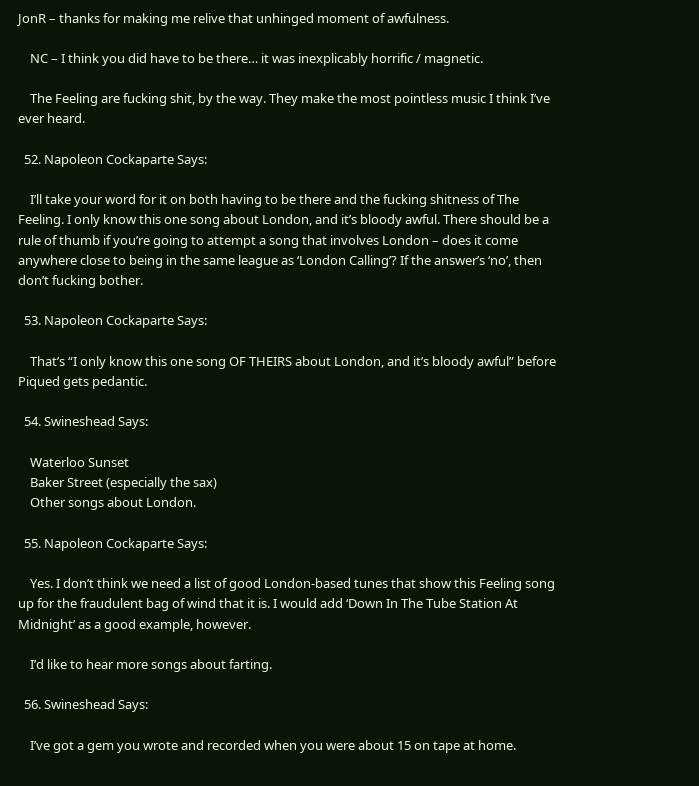JonR – thanks for making me relive that unhinged moment of awfulness.

    NC – I think you did have to be there… it was inexplicably horrific / magnetic.

    The Feeling are fucking shit, by the way. They make the most pointless music I think I’ve ever heard.

  52. Napoleon Cockaparte Says:

    I’ll take your word for it on both having to be there and the fucking shitness of The Feeling. I only know this one song about London, and it’s bloody awful. There should be a rule of thumb if you’re going to attempt a song that involves London – does it come anywhere close to being in the same league as ‘London Calling’? If the answer’s ‘no’, then don’t fucking bother.

  53. Napoleon Cockaparte Says:

    That’s “I only know this one song OF THEIRS about London, and it’s bloody awful” before Piqued gets pedantic.

  54. Swineshead Says:

    Waterloo Sunset
    Baker Street (especially the sax)
    Other songs about London.

  55. Napoleon Cockaparte Says:

    Yes. I don’t think we need a list of good London-based tunes that show this Feeling song up for the fraudulent bag of wind that it is. I would add ‘Down In The Tube Station At Midnight’ as a good example, however.

    I’d like to hear more songs about farting.

  56. Swineshead Says:

    I’ve got a gem you wrote and recorded when you were about 15 on tape at home.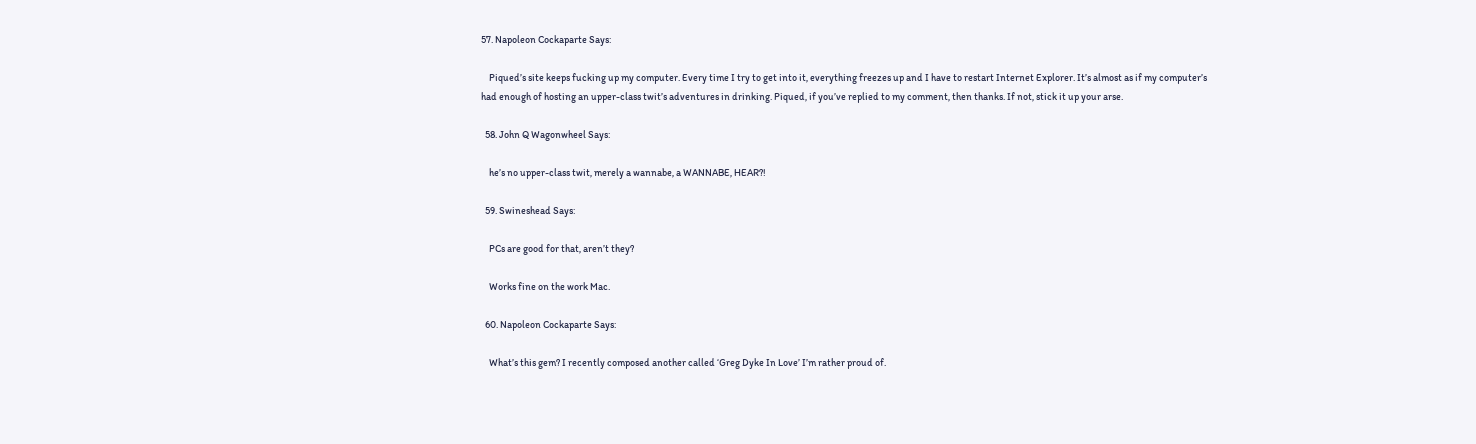57. Napoleon Cockaparte Says:

    Piqued’s site keeps fucking up my computer. Every time I try to get into it, everything freezes up and I have to restart Internet Explorer. It’s almost as if my computer’s had enough of hosting an upper-class twit’s adventures in drinking. Piqued, if you’ve replied to my comment, then thanks. If not, stick it up your arse.

  58. John Q Wagonwheel Says:

    he’s no upper-class twit, merely a wannabe, a WANNABE, HEAR?!

  59. Swineshead Says:

    PCs are good for that, aren’t they?

    Works fine on the work Mac.

  60. Napoleon Cockaparte Says:

    What’s this gem? I recently composed another called ‘Greg Dyke In Love’ I’m rather proud of.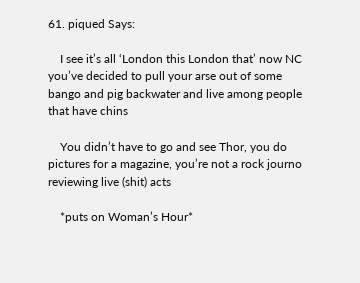61. piqued Says:

    I see it’s all ‘London this London that’ now NC you’ve decided to pull your arse out of some bango and pig backwater and live among people that have chins

    You didn’t have to go and see Thor, you do pictures for a magazine, you’re not a rock journo reviewing live (shit) acts

    *puts on Woman’s Hour*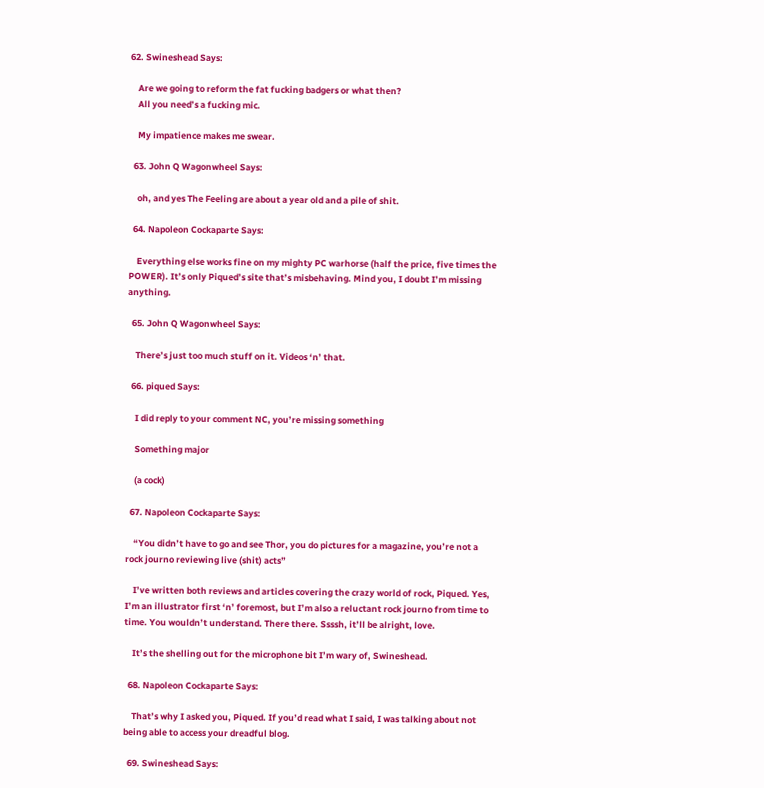62. Swineshead Says:

    Are we going to reform the fat fucking badgers or what then?
    All you need’s a fucking mic.

    My impatience makes me swear.

  63. John Q Wagonwheel Says:

    oh, and yes The Feeling are about a year old and a pile of shit.

  64. Napoleon Cockaparte Says:

    Everything else works fine on my mighty PC warhorse (half the price, five times the POWER). It’s only Piqued’s site that’s misbehaving. Mind you, I doubt I’m missing anything.

  65. John Q Wagonwheel Says:

    There’s just too much stuff on it. Videos ‘n’ that.

  66. piqued Says:

    I did reply to your comment NC, you’re missing something

    Something major

    (a cock)

  67. Napoleon Cockaparte Says:

    “You didn’t have to go and see Thor, you do pictures for a magazine, you’re not a rock journo reviewing live (shit) acts”

    I’ve written both reviews and articles covering the crazy world of rock, Piqued. Yes, I’m an illustrator first ‘n’ foremost, but I’m also a reluctant rock journo from time to time. You wouldn’t understand. There there. Ssssh, it’ll be alright, love.

    It’s the shelling out for the microphone bit I’m wary of, Swineshead.

  68. Napoleon Cockaparte Says:

    That’s why I asked you, Piqued. If you’d read what I said, I was talking about not being able to access your dreadful blog.

  69. Swineshead Says: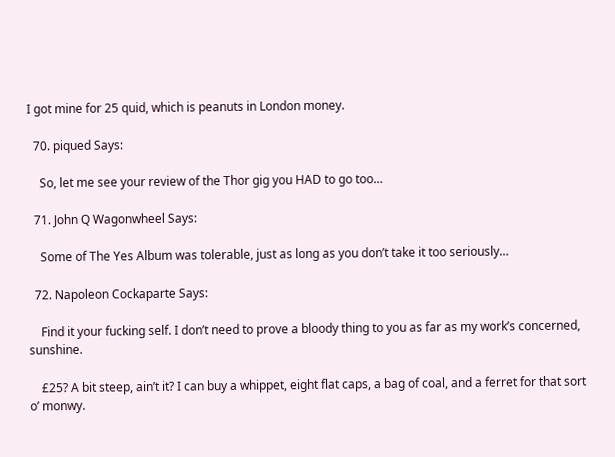I got mine for 25 quid, which is peanuts in London money.

  70. piqued Says:

    So, let me see your review of the Thor gig you HAD to go too…

  71. John Q Wagonwheel Says:

    Some of The Yes Album was tolerable, just as long as you don’t take it too seriously…

  72. Napoleon Cockaparte Says:

    Find it your fucking self. I don’t need to prove a bloody thing to you as far as my work’s concerned, sunshine.

    £25? A bit steep, ain’t it? I can buy a whippet, eight flat caps, a bag of coal, and a ferret for that sort o’ monwy.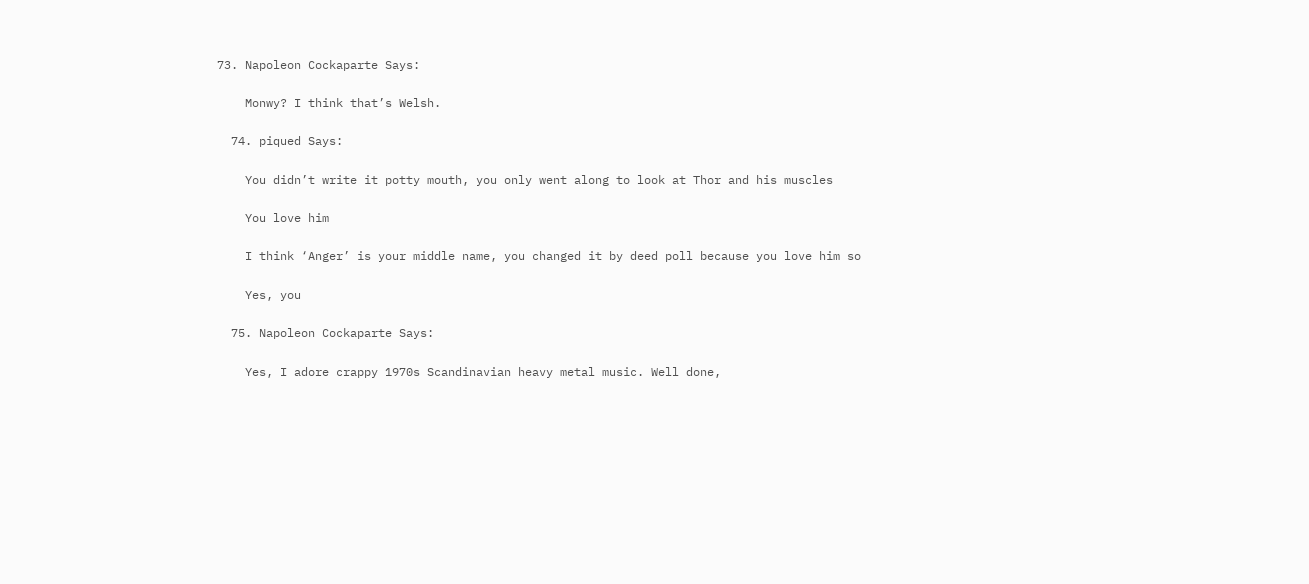73. Napoleon Cockaparte Says:

    Monwy? I think that’s Welsh.

  74. piqued Says:

    You didn’t write it potty mouth, you only went along to look at Thor and his muscles

    You love him

    I think ‘Anger’ is your middle name, you changed it by deed poll because you love him so

    Yes, you

  75. Napoleon Cockaparte Says:

    Yes, I adore crappy 1970s Scandinavian heavy metal music. Well done,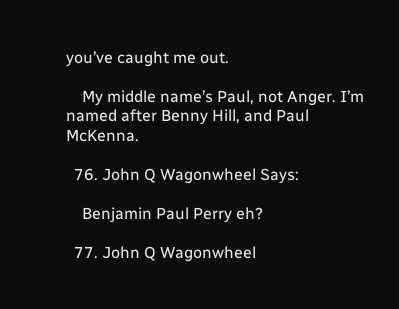you’ve caught me out.

    My middle name’s Paul, not Anger. I’m named after Benny Hill, and Paul McKenna.

  76. John Q Wagonwheel Says:

    Benjamin Paul Perry eh?

  77. John Q Wagonwheel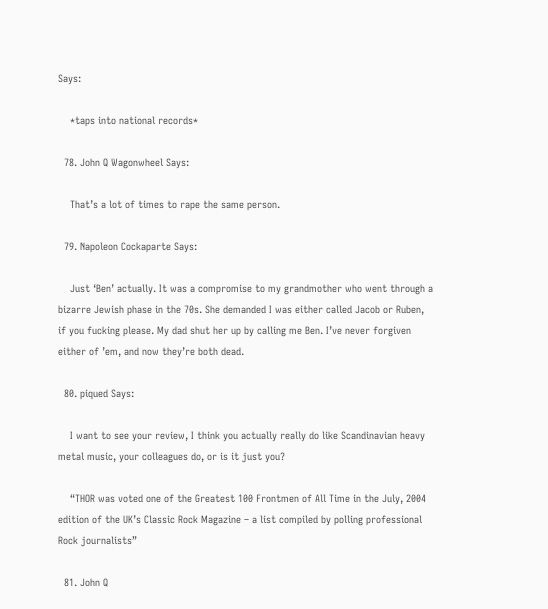Says:

    *taps into national records*

  78. John Q Wagonwheel Says:

    That’s a lot of times to rape the same person.

  79. Napoleon Cockaparte Says:

    Just ‘Ben’ actually. It was a compromise to my grandmother who went through a bizarre Jewish phase in the 70s. She demanded I was either called Jacob or Ruben, if you fucking please. My dad shut her up by calling me Ben. I’ve never forgiven either of ’em, and now they’re both dead.

  80. piqued Says:

    I want to see your review, I think you actually really do like Scandinavian heavy metal music, your colleagues do, or is it just you?

    “THOR was voted one of the Greatest 100 Frontmen of All Time in the July, 2004 edition of the UK’s Classic Rock Magazine – a list compiled by polling professional Rock journalists”

  81. John Q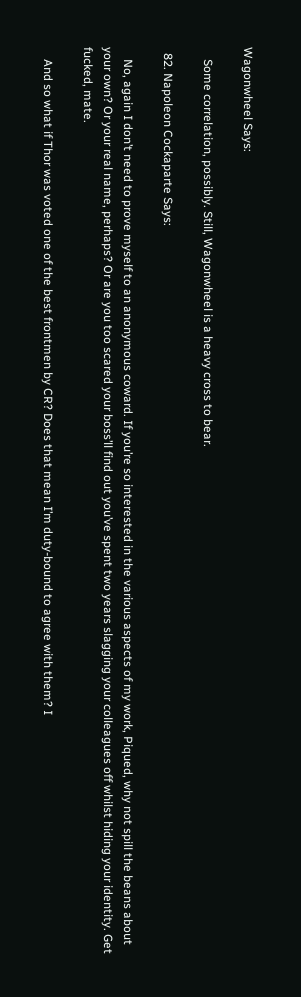Wagonwheel Says:

    Some correlation, possibly. Still, Wagonwheel is a heavy cross to bear.

  82. Napoleon Cockaparte Says:

    No, again I don’t need to prove myself to an anonymous coward. If you’re so interested in the various aspects of my work, Piqued, why not spill the beans about your own? Or your real name, perhaps? Or are you too scared your boss’ll find out you’ve spent two years slagging your colleagues off whilst hiding your identity. Get fucked, mate.

    And so what if Thor was voted one of the best frontmen by CR? Does that mean I’m duty-bound to agree with them? I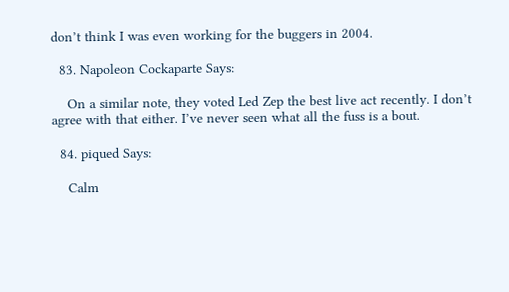don’t think I was even working for the buggers in 2004.

  83. Napoleon Cockaparte Says:

    On a similar note, they voted Led Zep the best live act recently. I don’t agree with that either. I’ve never seen what all the fuss is a bout.

  84. piqued Says:

    Calm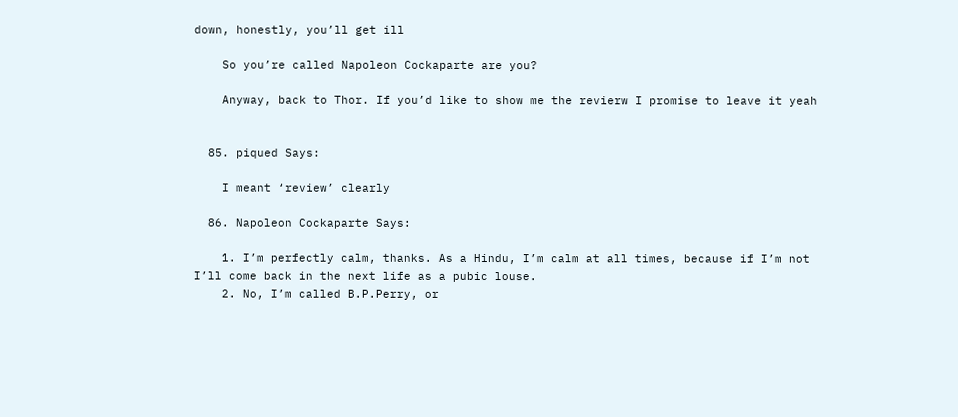down, honestly, you’ll get ill

    So you’re called Napoleon Cockaparte are you?

    Anyway, back to Thor. If you’d like to show me the revierw I promise to leave it yeah


  85. piqued Says:

    I meant ‘review’ clearly

  86. Napoleon Cockaparte Says:

    1. I’m perfectly calm, thanks. As a Hindu, I’m calm at all times, because if I’m not I’ll come back in the next life as a pubic louse.
    2. No, I’m called B.P.Perry, or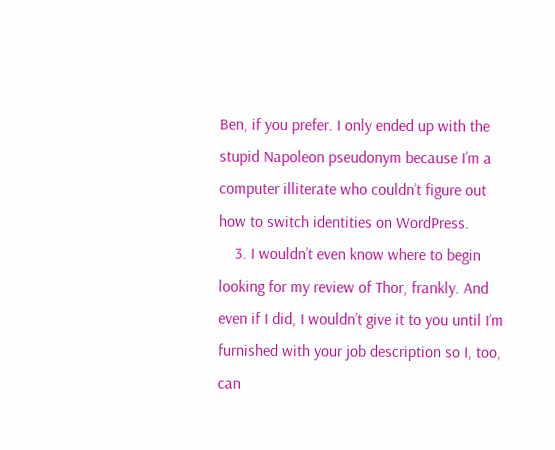Ben, if you prefer. I only ended up with the stupid Napoleon pseudonym because I’m a computer illiterate who couldn’t figure out how to switch identities on WordPress.
    3. I wouldn’t even know where to begin looking for my review of Thor, frankly. And even if I did, I wouldn’t give it to you until I’m furnished with your job description so I, too, can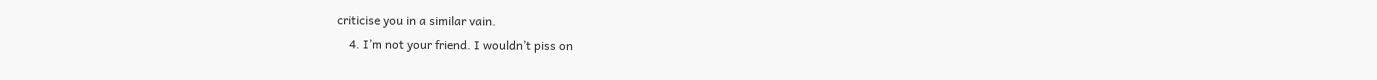criticise you in a similar vain.
    4. I’m not your friend. I wouldn’t piss on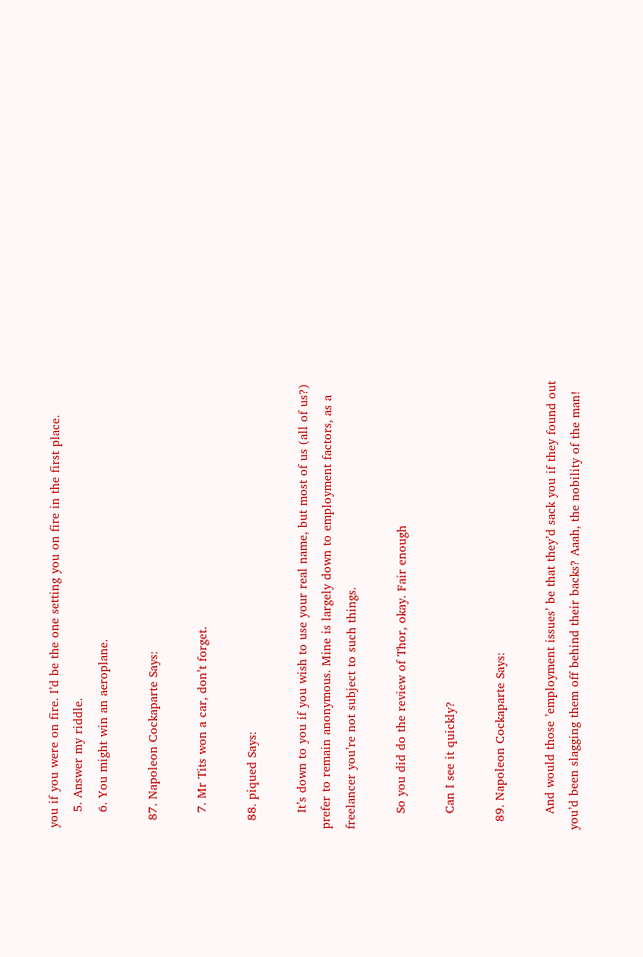you if you were on fire. I’d be the one setting you on fire in the first place.
    5. Answer my riddle.
    6. You might win an aeroplane.

  87. Napoleon Cockaparte Says:

    7. Mr Tits won a car, don’t forget.

  88. piqued Says:

    It’s down to you if you wish to use your real name, but most of us (all of us?) prefer to remain anonymous. Mine is largely down to employment factors, as a freelancer you’re not subject to such things.

    So you did do the review of Thor, okay. Fair enough

    Can I see it quickly?

  89. Napoleon Cockaparte Says:

    And would those ’employment issues’ be that they’d sack you if they found out you’d been slagging them off behind their backs? Aaah, the nobility of the man!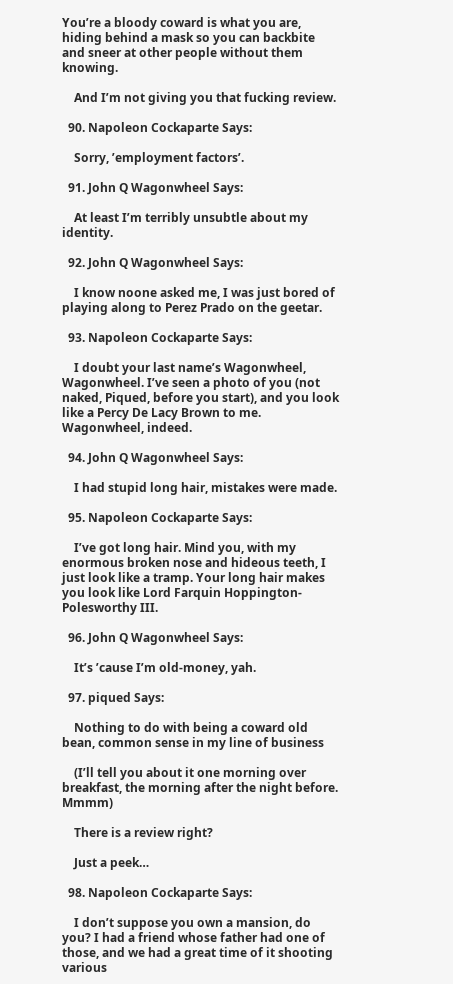You’re a bloody coward is what you are, hiding behind a mask so you can backbite and sneer at other people without them knowing.

    And I’m not giving you that fucking review.

  90. Napoleon Cockaparte Says:

    Sorry, ’employment factors’.

  91. John Q Wagonwheel Says:

    At least I’m terribly unsubtle about my identity.

  92. John Q Wagonwheel Says:

    I know noone asked me, I was just bored of playing along to Perez Prado on the geetar.

  93. Napoleon Cockaparte Says:

    I doubt your last name’s Wagonwheel, Wagonwheel. I’ve seen a photo of you (not naked, Piqued, before you start), and you look like a Percy De Lacy Brown to me. Wagonwheel, indeed.

  94. John Q Wagonwheel Says:

    I had stupid long hair, mistakes were made.

  95. Napoleon Cockaparte Says:

    I’ve got long hair. Mind you, with my enormous broken nose and hideous teeth, I just look like a tramp. Your long hair makes you look like Lord Farquin Hoppington-Polesworthy III.

  96. John Q Wagonwheel Says:

    It’s ’cause I’m old-money, yah.

  97. piqued Says:

    Nothing to do with being a coward old bean, common sense in my line of business

    (I’ll tell you about it one morning over breakfast, the morning after the night before. Mmmm)

    There is a review right?

    Just a peek…

  98. Napoleon Cockaparte Says:

    I don’t suppose you own a mansion, do you? I had a friend whose father had one of those, and we had a great time of it shooting various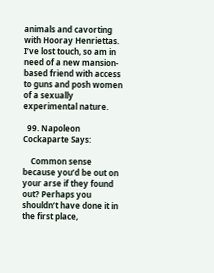animals and cavorting with Hooray Henriettas. I’ve lost touch, so am in need of a new mansion-based friend with access to guns and posh women of a sexually experimental nature.

  99. Napoleon Cockaparte Says:

    Common sense because you’d be out on your arse if they found out? Perhaps you shouldn’t have done it in the first place,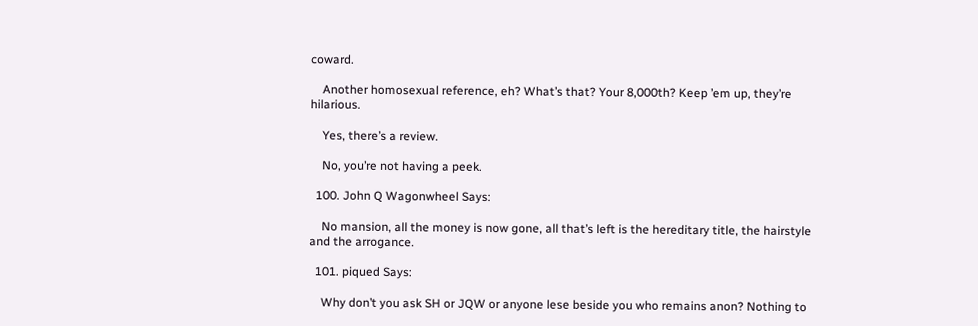coward.

    Another homosexual reference, eh? What’s that? Your 8,000th? Keep ’em up, they’re hilarious.

    Yes, there’s a review.

    No, you’re not having a peek.

  100. John Q Wagonwheel Says:

    No mansion, all the money is now gone, all that’s left is the hereditary title, the hairstyle and the arrogance.

  101. piqued Says:

    Why don’t you ask SH or JQW or anyone lese beside you who remains anon? Nothing to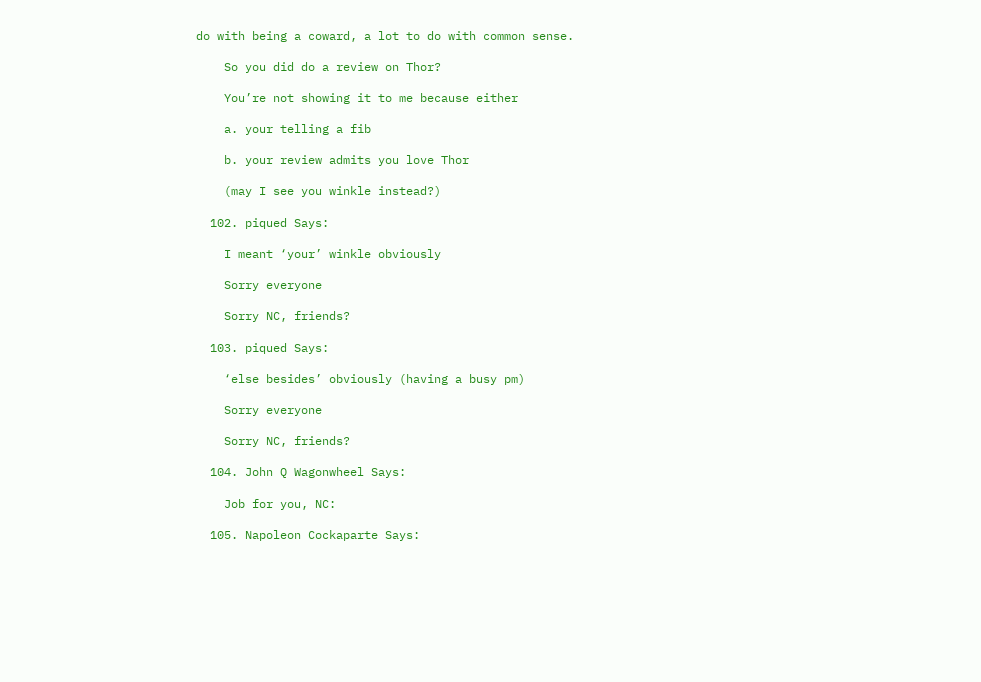do with being a coward, a lot to do with common sense.

    So you did do a review on Thor?

    You’re not showing it to me because either

    a. your telling a fib

    b. your review admits you love Thor

    (may I see you winkle instead?)

  102. piqued Says:

    I meant ‘your’ winkle obviously

    Sorry everyone

    Sorry NC, friends?

  103. piqued Says:

    ‘else besides’ obviously (having a busy pm)

    Sorry everyone

    Sorry NC, friends?

  104. John Q Wagonwheel Says:

    Job for you, NC:

  105. Napoleon Cockaparte Says: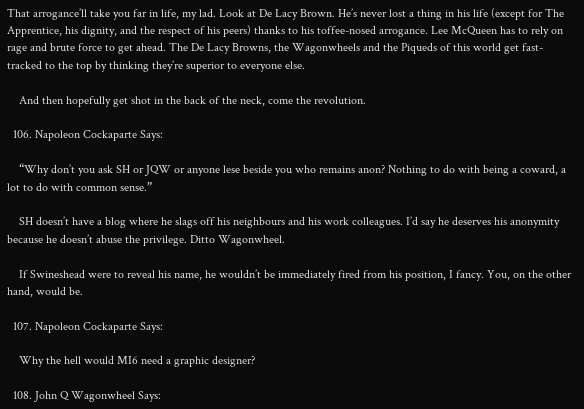That arrogance’ll take you far in life, my lad. Look at De Lacy Brown. He’s never lost a thing in his life (except for The Apprentice, his dignity, and the respect of his peers) thanks to his toffee-nosed arrogance. Lee McQueen has to rely on rage and brute force to get ahead. The De Lacy Browns, the Wagonwheels and the Piqueds of this world get fast-tracked to the top by thinking they’re superior to everyone else.

    And then hopefully get shot in the back of the neck, come the revolution.

  106. Napoleon Cockaparte Says:

    “Why don’t you ask SH or JQW or anyone lese beside you who remains anon? Nothing to do with being a coward, a lot to do with common sense.”

    SH doesn’t have a blog where he slags off his neighbours and his work colleagues. I’d say he deserves his anonymity because he doesn’t abuse the privilege. Ditto Wagonwheel.

    If Swineshead were to reveal his name, he wouldn’t be immediately fired from his position, I fancy. You, on the other hand, would be.

  107. Napoleon Cockaparte Says:

    Why the hell would MI6 need a graphic designer?

  108. John Q Wagonwheel Says: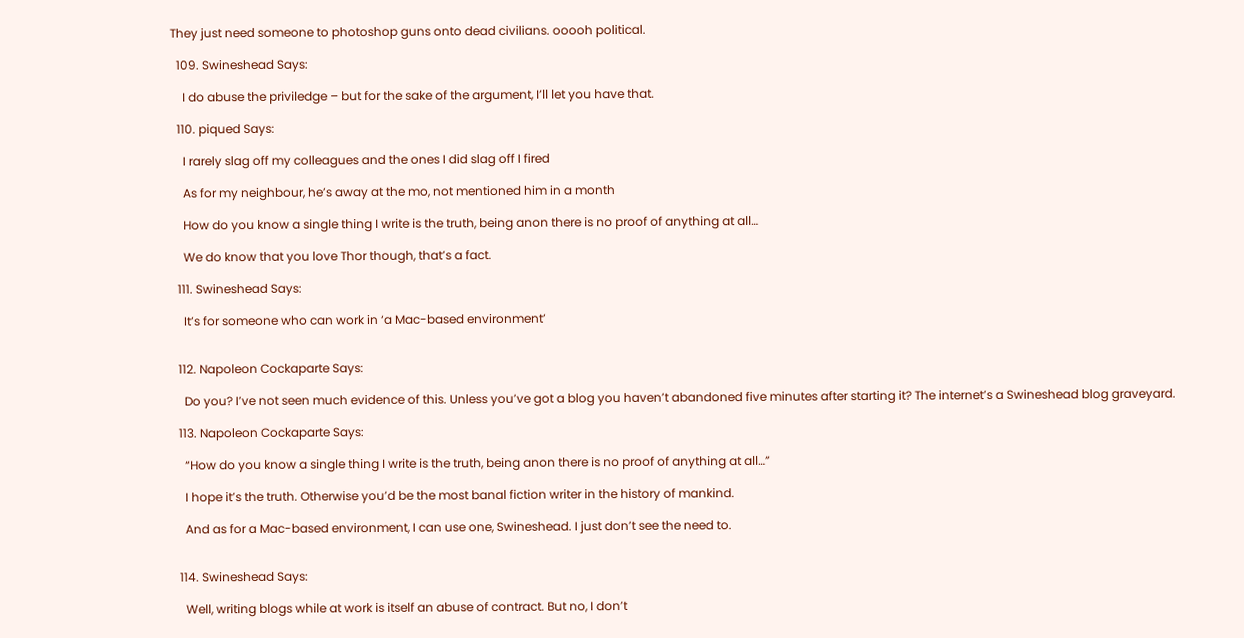They just need someone to photoshop guns onto dead civilians. ooooh political.

  109. Swineshead Says:

    I do abuse the priviledge – but for the sake of the argument, I’ll let you have that.

  110. piqued Says:

    I rarely slag off my colleagues and the ones I did slag off I fired

    As for my neighbour, he’s away at the mo, not mentioned him in a month

    How do you know a single thing I write is the truth, being anon there is no proof of anything at all…

    We do know that you love Thor though, that’s a fact.

  111. Swineshead Says:

    It’s for someone who can work in ‘a Mac-based environment’


  112. Napoleon Cockaparte Says:

    Do you? I’ve not seen much evidence of this. Unless you’ve got a blog you haven’t abandoned five minutes after starting it? The internet’s a Swineshead blog graveyard.

  113. Napoleon Cockaparte Says:

    “How do you know a single thing I write is the truth, being anon there is no proof of anything at all…”

    I hope it’s the truth. Otherwise you’d be the most banal fiction writer in the history of mankind.

    And as for a Mac-based environment, I can use one, Swineshead. I just don’t see the need to.


  114. Swineshead Says:

    Well, writing blogs while at work is itself an abuse of contract. But no, I don’t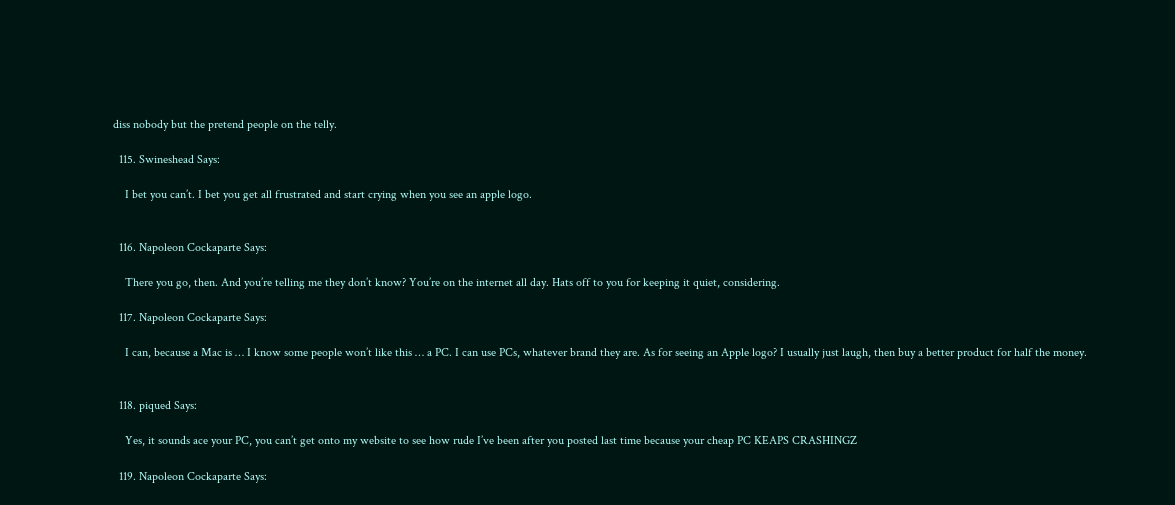diss nobody but the pretend people on the telly.

  115. Swineshead Says:

    I bet you can’t. I bet you get all frustrated and start crying when you see an apple logo.


  116. Napoleon Cockaparte Says:

    There you go, then. And you’re telling me they don’t know? You’re on the internet all day. Hats off to you for keeping it quiet, considering.

  117. Napoleon Cockaparte Says:

    I can, because a Mac is … I know some people won’t like this … a PC. I can use PCs, whatever brand they are. As for seeing an Apple logo? I usually just laugh, then buy a better product for half the money.


  118. piqued Says:

    Yes, it sounds ace your PC, you can’t get onto my website to see how rude I’ve been after you posted last time because your cheap PC KEAPS CRASHINGZ

  119. Napoleon Cockaparte Says: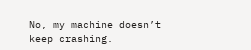No, my machine doesn’t keep crashing.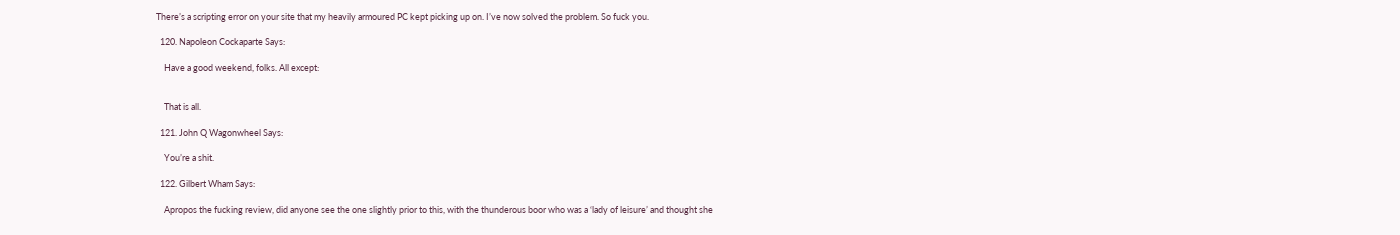There’s a scripting error on your site that my heavily armoured PC kept picking up on. I’ve now solved the problem. So fuck you.

  120. Napoleon Cockaparte Says:

    Have a good weekend, folks. All except:


    That is all.

  121. John Q Wagonwheel Says:

    You’re a shit.

  122. Gilbert Wham Says:

    Apropos the fucking review, did anyone see the one slightly prior to this, with the thunderous boor who was a ‘lady of leisure’ and thought she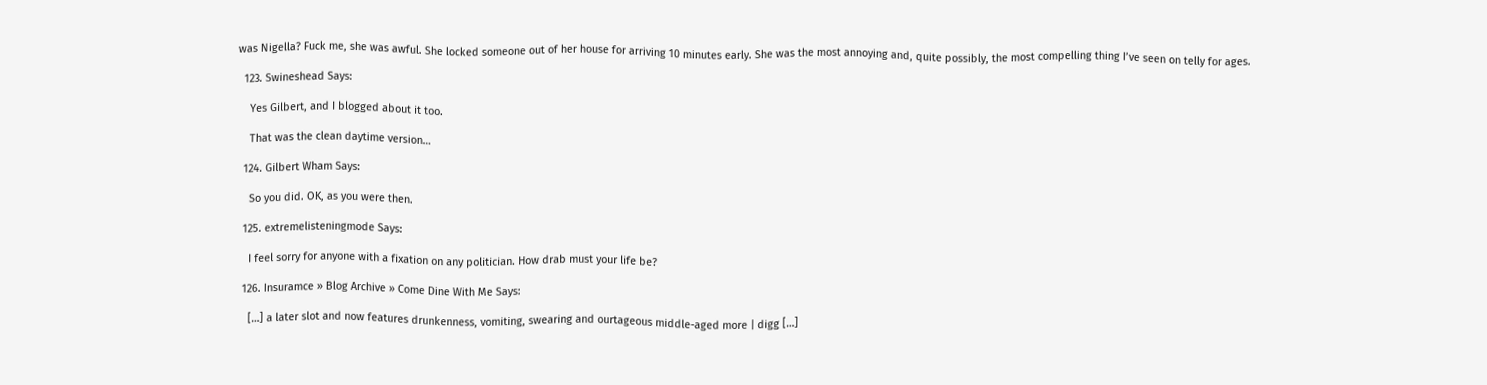was Nigella? Fuck me, she was awful. She locked someone out of her house for arriving 10 minutes early. She was the most annoying and, quite possibly, the most compelling thing I’ve seen on telly for ages.

  123. Swineshead Says:

    Yes Gilbert, and I blogged about it too.

    That was the clean daytime version…

  124. Gilbert Wham Says:

    So you did. OK, as you were then.

  125. extremelisteningmode Says:

    I feel sorry for anyone with a fixation on any politician. How drab must your life be?

  126. Insuramce » Blog Archive » Come Dine With Me Says:

    […] a later slot and now features drunkenness, vomiting, swearing and ourtageous middle-aged more | digg […]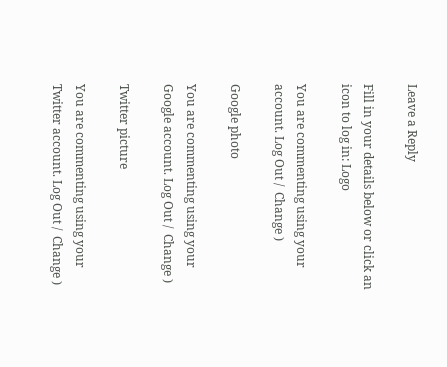Leave a Reply

Fill in your details below or click an icon to log in: Logo

You are commenting using your account. Log Out /  Change )

Google photo

You are commenting using your Google account. Log Out /  Change )

Twitter picture

You are commenting using your Twitter account. Log Out /  Change )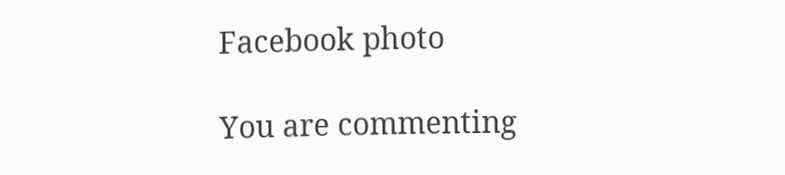Facebook photo

You are commenting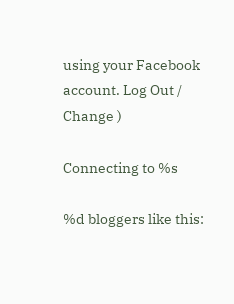using your Facebook account. Log Out /  Change )

Connecting to %s

%d bloggers like this: